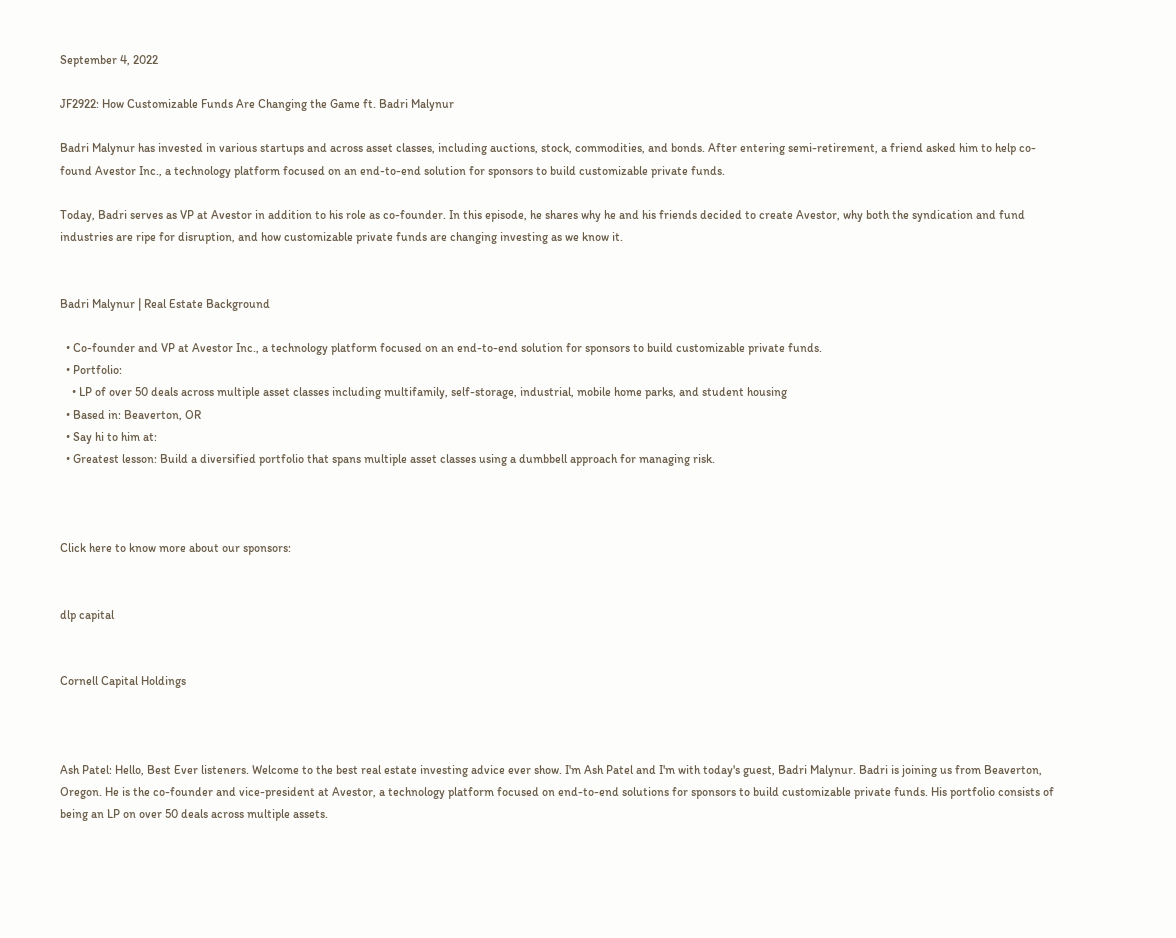September 4, 2022

JF2922: How Customizable Funds Are Changing the Game ft. Badri Malynur

Badri Malynur has invested in various startups and across asset classes, including auctions, stock, commodities, and bonds. After entering semi-retirement, a friend asked him to help co-found Avestor Inc., a technology platform focused on an end-to-end solution for sponsors to build customizable private funds.

Today, Badri serves as VP at Avestor in addition to his role as co-founder. In this episode, he shares why he and his friends decided to create Avestor, why both the syndication and fund industries are ripe for disruption, and how customizable private funds are changing investing as we know it.


Badri Malynur | Real Estate Background

  • Co-founder and VP at Avestor Inc., a technology platform focused on an end-to-end solution for sponsors to build customizable private funds.
  • Portfolio:
    • LP of over 50 deals across multiple asset classes including multifamily, self-storage, industrial, mobile home parks, and student housing
  • Based in: Beaverton, OR
  • Say hi to him at:
  • Greatest lesson: Build a diversified portfolio that spans multiple asset classes using a dumbbell approach for managing risk.



Click here to know more about our sponsors:


dlp capital


Cornell Capital Holdings



Ash Patel: Hello, Best Ever listeners. Welcome to the best real estate investing advice ever show. I'm Ash Patel and I'm with today's guest, Badri Malynur. Badri is joining us from Beaverton, Oregon. He is the co-founder and vice-president at Avestor, a technology platform focused on end-to-end solutions for sponsors to build customizable private funds. His portfolio consists of being an LP on over 50 deals across multiple assets.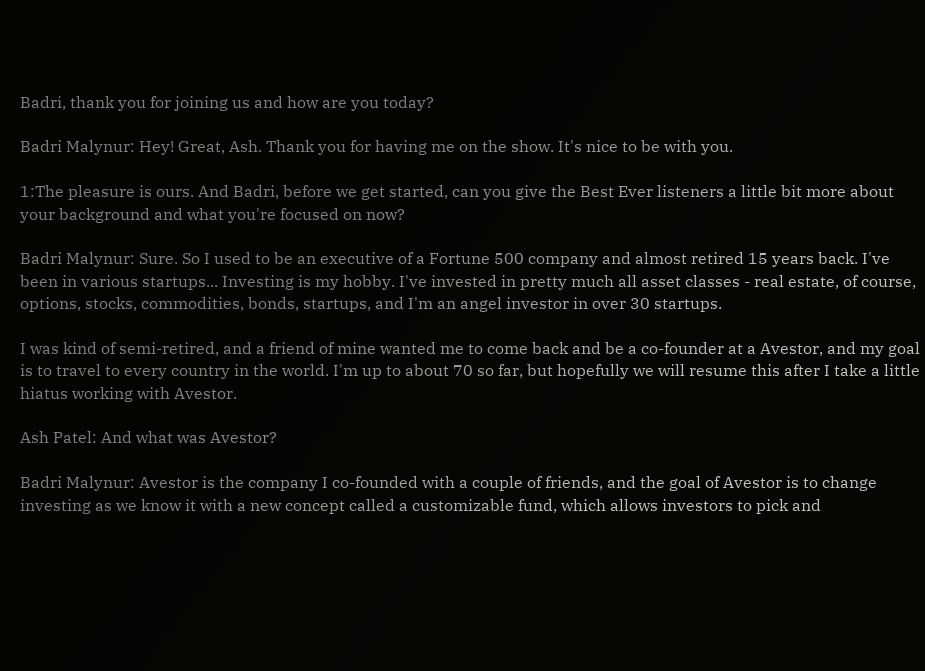Badri, thank you for joining us and how are you today?

Badri Malynur: Hey! Great, Ash. Thank you for having me on the show. It's nice to be with you.

1:The pleasure is ours. And Badri, before we get started, can you give the Best Ever listeners a little bit more about your background and what you're focused on now?

Badri Malynur: Sure. So I used to be an executive of a Fortune 500 company and almost retired 15 years back. I've been in various startups... Investing is my hobby. I've invested in pretty much all asset classes - real estate, of course, options, stocks, commodities, bonds, startups, and I'm an angel investor in over 30 startups.

I was kind of semi-retired, and a friend of mine wanted me to come back and be a co-founder at a Avestor, and my goal is to travel to every country in the world. I'm up to about 70 so far, but hopefully we will resume this after I take a little hiatus working with Avestor.

Ash Patel: And what was Avestor?

Badri Malynur: Avestor is the company I co-founded with a couple of friends, and the goal of Avestor is to change investing as we know it with a new concept called a customizable fund, which allows investors to pick and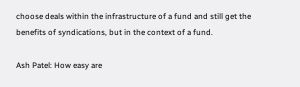choose deals within the infrastructure of a fund and still get the benefits of syndications, but in the context of a fund.

Ash Patel: How easy are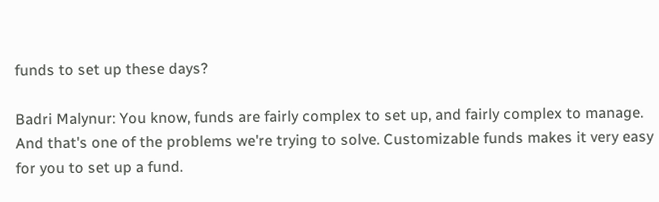funds to set up these days?

Badri Malynur: You know, funds are fairly complex to set up, and fairly complex to manage. And that's one of the problems we're trying to solve. Customizable funds makes it very easy for you to set up a fund.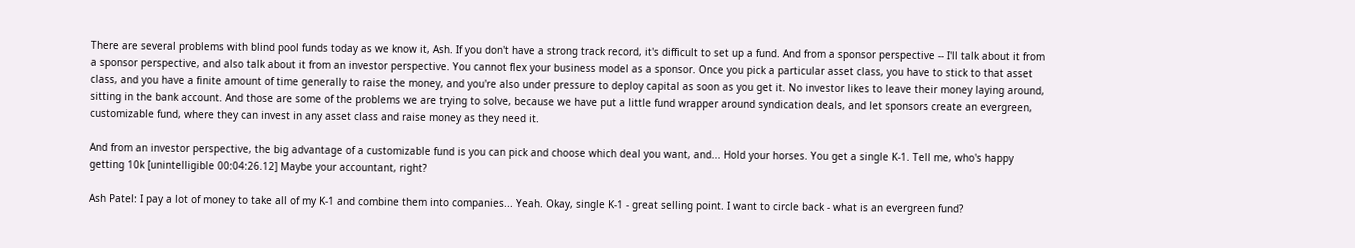There are several problems with blind pool funds today as we know it, Ash. If you don't have a strong track record, it's difficult to set up a fund. And from a sponsor perspective -- I'll talk about it from a sponsor perspective, and also talk about it from an investor perspective. You cannot flex your business model as a sponsor. Once you pick a particular asset class, you have to stick to that asset class, and you have a finite amount of time generally to raise the money, and you're also under pressure to deploy capital as soon as you get it. No investor likes to leave their money laying around, sitting in the bank account. And those are some of the problems we are trying to solve, because we have put a little fund wrapper around syndication deals, and let sponsors create an evergreen, customizable fund, where they can invest in any asset class and raise money as they need it.

And from an investor perspective, the big advantage of a customizable fund is you can pick and choose which deal you want, and... Hold your horses. You get a single K-1. Tell me, who's happy getting 10k [unintelligible 00:04:26.12] Maybe your accountant, right?

Ash Patel: I pay a lot of money to take all of my K-1 and combine them into companies... Yeah. Okay, single K-1 - great selling point. I want to circle back - what is an evergreen fund?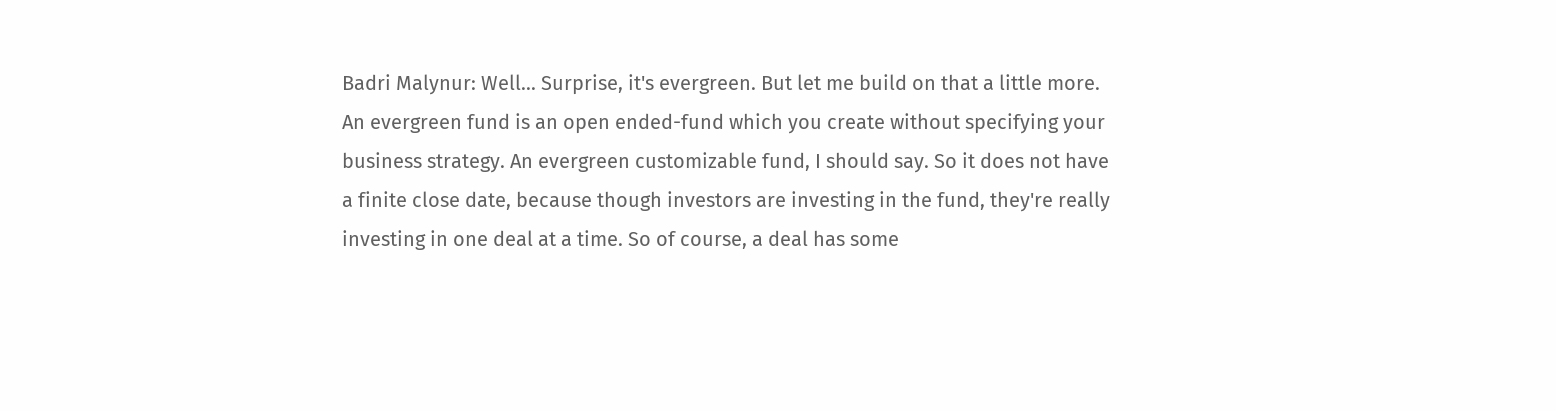Badri Malynur: Well... Surprise, it's evergreen. But let me build on that a little more. An evergreen fund is an open ended-fund which you create without specifying your business strategy. An evergreen customizable fund, I should say. So it does not have a finite close date, because though investors are investing in the fund, they're really investing in one deal at a time. So of course, a deal has some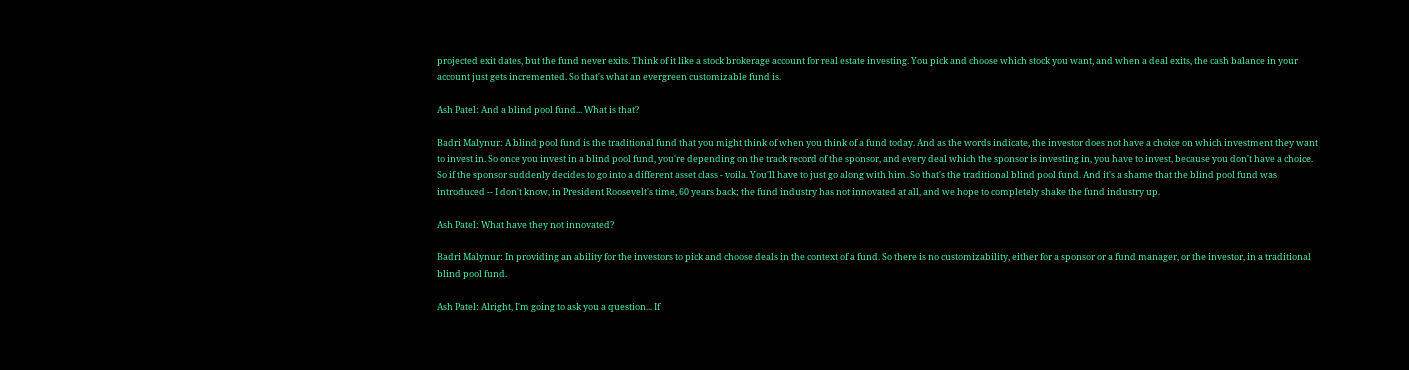projected exit dates, but the fund never exits. Think of it like a stock brokerage account for real estate investing. You pick and choose which stock you want, and when a deal exits, the cash balance in your account just gets incremented. So that's what an evergreen customizable fund is.

Ash Patel: And a blind pool fund... What is that?

Badri Malynur: A blind pool fund is the traditional fund that you might think of when you think of a fund today. And as the words indicate, the investor does not have a choice on which investment they want to invest in. So once you invest in a blind pool fund, you're depending on the track record of the sponsor, and every deal which the sponsor is investing in, you have to invest, because you don't have a choice. So if the sponsor suddenly decides to go into a different asset class - voila. You'll have to just go along with him. So that's the traditional blind pool fund. And it's a shame that the blind pool fund was introduced -- I don't know, in President Roosevelt's time, 60 years back; the fund industry has not innovated at all, and we hope to completely shake the fund industry up.

Ash Patel: What have they not innovated?

Badri Malynur: In providing an ability for the investors to pick and choose deals in the context of a fund. So there is no customizability, either for a sponsor or a fund manager, or the investor, in a traditional blind pool fund.

Ash Patel: Alright, I'm going to ask you a question... If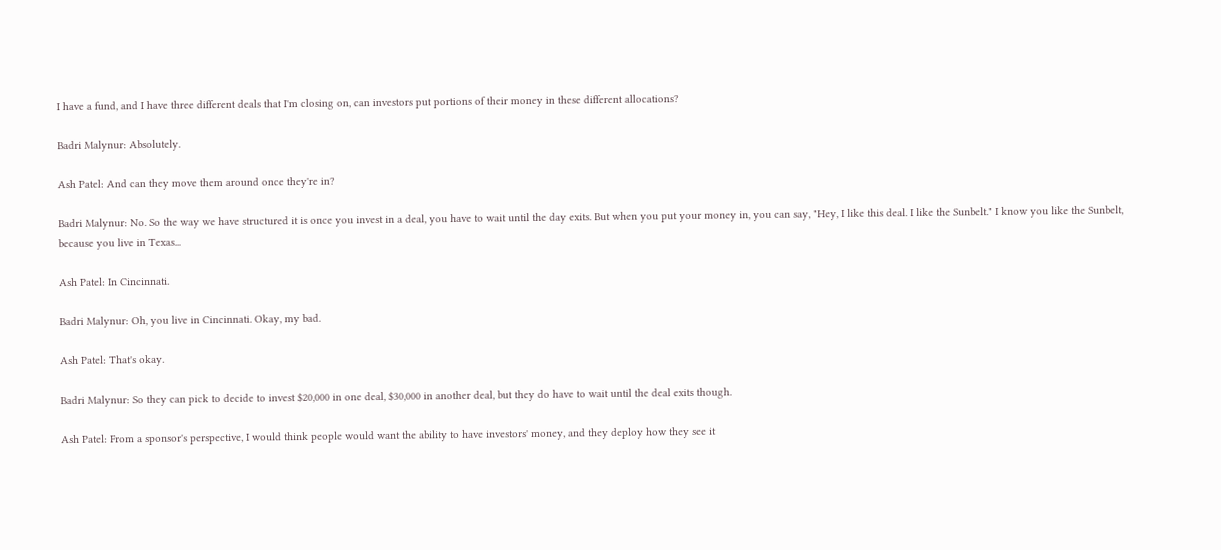I have a fund, and I have three different deals that I'm closing on, can investors put portions of their money in these different allocations?

Badri Malynur: Absolutely.

Ash Patel: And can they move them around once they're in?

Badri Malynur: No. So the way we have structured it is once you invest in a deal, you have to wait until the day exits. But when you put your money in, you can say, "Hey, I like this deal. I like the Sunbelt." I know you like the Sunbelt, because you live in Texas...

Ash Patel: In Cincinnati.

Badri Malynur: Oh, you live in Cincinnati. Okay, my bad.

Ash Patel: That's okay.

Badri Malynur: So they can pick to decide to invest $20,000 in one deal, $30,000 in another deal, but they do have to wait until the deal exits though.

Ash Patel: From a sponsor's perspective, I would think people would want the ability to have investors' money, and they deploy how they see it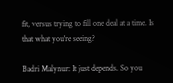fit, versus trying to fill one deal at a time. Is that what you're seeing?

Badri Malynur: It just depends. So you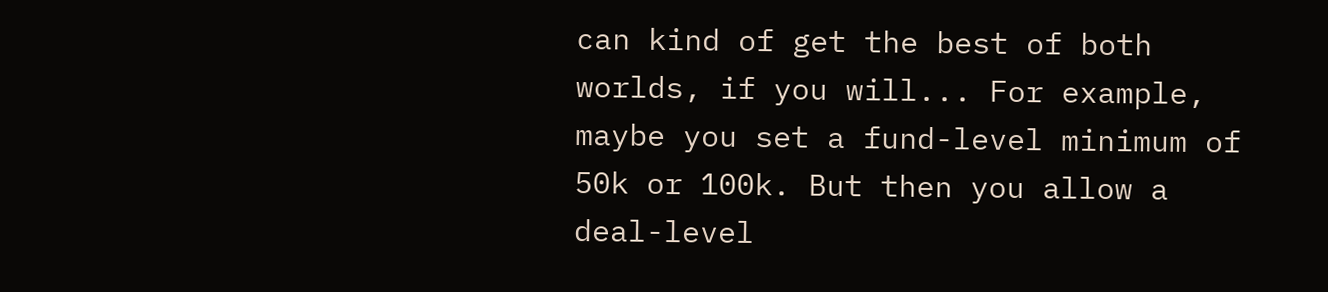can kind of get the best of both worlds, if you will... For example, maybe you set a fund-level minimum of 50k or 100k. But then you allow a deal-level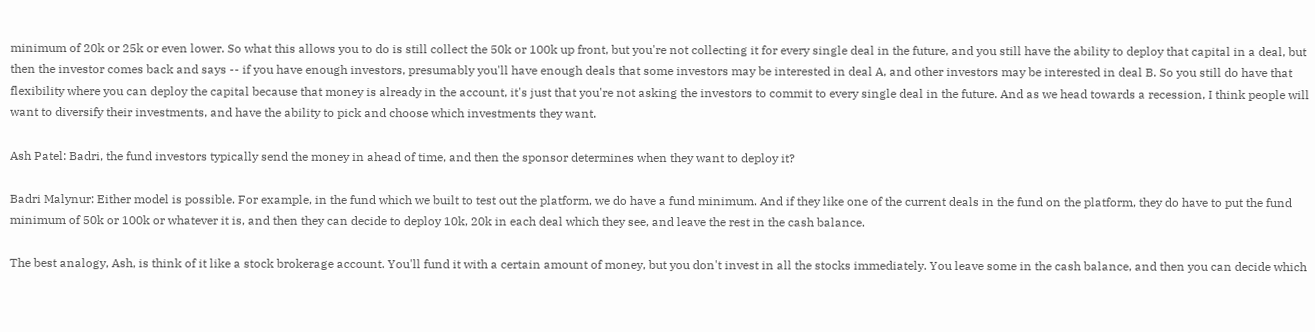minimum of 20k or 25k or even lower. So what this allows you to do is still collect the 50k or 100k up front, but you're not collecting it for every single deal in the future, and you still have the ability to deploy that capital in a deal, but then the investor comes back and says -- if you have enough investors, presumably you'll have enough deals that some investors may be interested in deal A, and other investors may be interested in deal B. So you still do have that flexibility where you can deploy the capital because that money is already in the account, it's just that you're not asking the investors to commit to every single deal in the future. And as we head towards a recession, I think people will want to diversify their investments, and have the ability to pick and choose which investments they want.

Ash Patel: Badri, the fund investors typically send the money in ahead of time, and then the sponsor determines when they want to deploy it?

Badri Malynur: Either model is possible. For example, in the fund which we built to test out the platform, we do have a fund minimum. And if they like one of the current deals in the fund on the platform, they do have to put the fund minimum of 50k or 100k or whatever it is, and then they can decide to deploy 10k, 20k in each deal which they see, and leave the rest in the cash balance.

The best analogy, Ash, is think of it like a stock brokerage account. You'll fund it with a certain amount of money, but you don't invest in all the stocks immediately. You leave some in the cash balance, and then you can decide which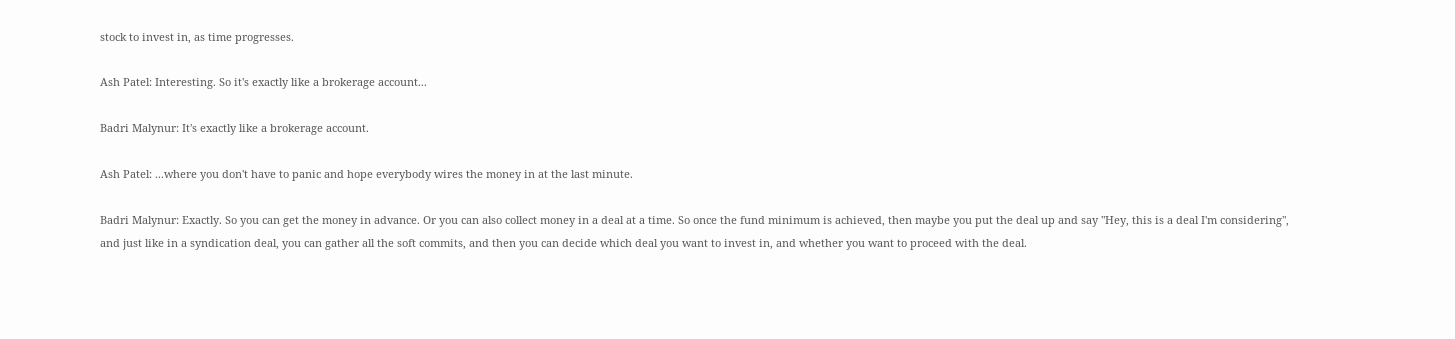stock to invest in, as time progresses.

Ash Patel: Interesting. So it's exactly like a brokerage account...

Badri Malynur: It's exactly like a brokerage account.

Ash Patel: ...where you don't have to panic and hope everybody wires the money in at the last minute.

Badri Malynur: Exactly. So you can get the money in advance. Or you can also collect money in a deal at a time. So once the fund minimum is achieved, then maybe you put the deal up and say "Hey, this is a deal I'm considering", and just like in a syndication deal, you can gather all the soft commits, and then you can decide which deal you want to invest in, and whether you want to proceed with the deal.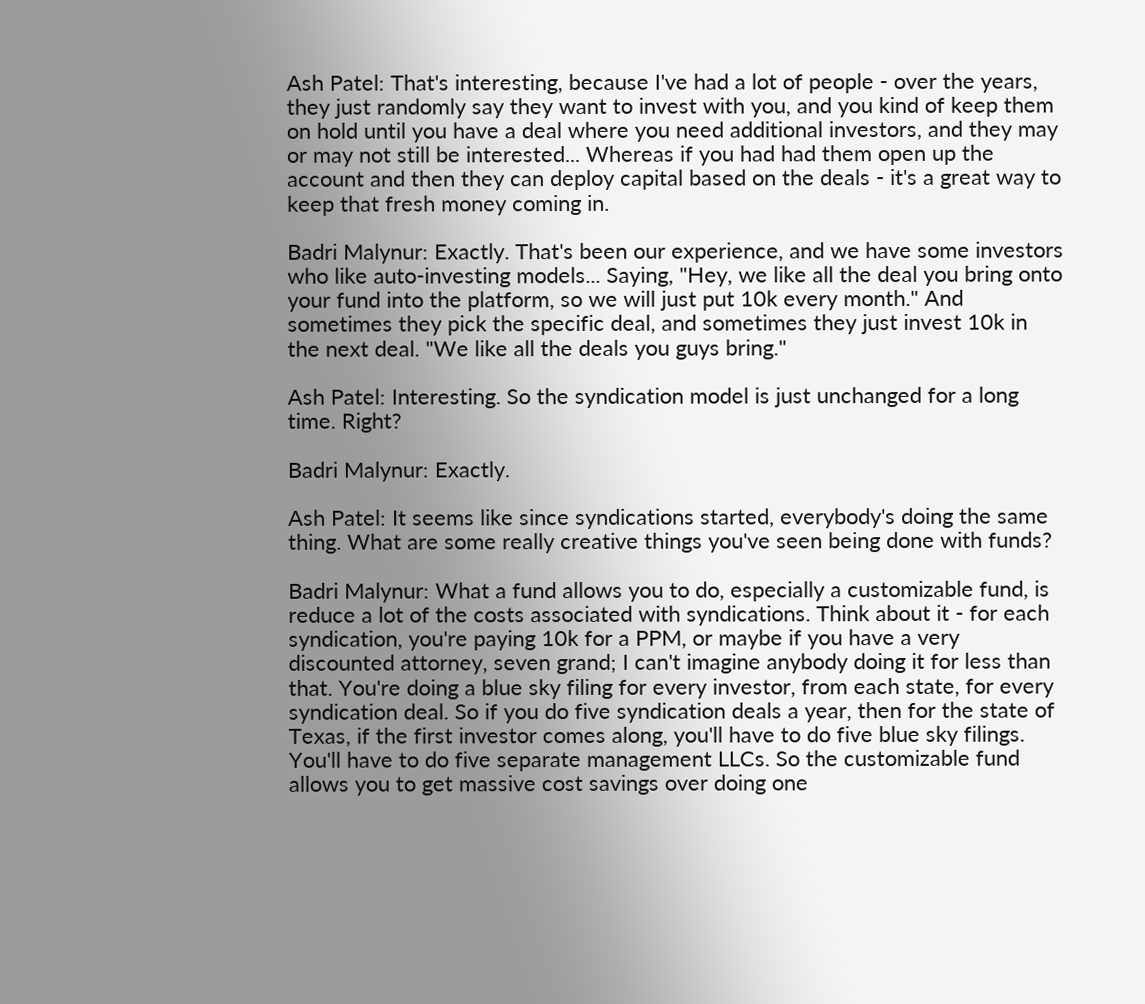Ash Patel: That's interesting, because I've had a lot of people - over the years, they just randomly say they want to invest with you, and you kind of keep them on hold until you have a deal where you need additional investors, and they may or may not still be interested... Whereas if you had had them open up the account and then they can deploy capital based on the deals - it's a great way to keep that fresh money coming in.

Badri Malynur: Exactly. That's been our experience, and we have some investors who like auto-investing models... Saying, "Hey, we like all the deal you bring onto your fund into the platform, so we will just put 10k every month." And sometimes they pick the specific deal, and sometimes they just invest 10k in the next deal. "We like all the deals you guys bring."

Ash Patel: Interesting. So the syndication model is just unchanged for a long time. Right?

Badri Malynur: Exactly.

Ash Patel: It seems like since syndications started, everybody's doing the same thing. What are some really creative things you've seen being done with funds?

Badri Malynur: What a fund allows you to do, especially a customizable fund, is reduce a lot of the costs associated with syndications. Think about it - for each syndication, you're paying 10k for a PPM, or maybe if you have a very discounted attorney, seven grand; I can't imagine anybody doing it for less than that. You're doing a blue sky filing for every investor, from each state, for every syndication deal. So if you do five syndication deals a year, then for the state of Texas, if the first investor comes along, you'll have to do five blue sky filings. You'll have to do five separate management LLCs. So the customizable fund allows you to get massive cost savings over doing one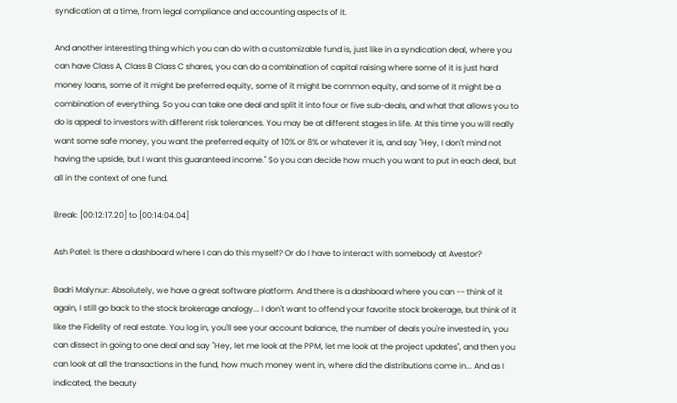syndication at a time, from legal compliance and accounting aspects of it.

And another interesting thing which you can do with a customizable fund is, just like in a syndication deal, where you can have Class A, Class B Class C shares, you can do a combination of capital raising where some of it is just hard money loans, some of it might be preferred equity, some of it might be common equity, and some of it might be a combination of everything. So you can take one deal and split it into four or five sub-deals, and what that allows you to do is appeal to investors with different risk tolerances. You may be at different stages in life. At this time you will really want some safe money, you want the preferred equity of 10% or 8% or whatever it is, and say "Hey, I don't mind not having the upside, but I want this guaranteed income." So you can decide how much you want to put in each deal, but all in the context of one fund.

Break: [00:12:17.20] to [00:14:04.04]

Ash Patel: Is there a dashboard where I can do this myself? Or do I have to interact with somebody at Avestor?

Badri Malynur: Absolutely, we have a great software platform. And there is a dashboard where you can -- think of it again, I still go back to the stock brokerage analogy... I don't want to offend your favorite stock brokerage, but think of it like the Fidelity of real estate. You log in, you'll see your account balance, the number of deals you're invested in, you can dissect in going to one deal and say "Hey, let me look at the PPM, let me look at the project updates", and then you can look at all the transactions in the fund, how much money went in, where did the distributions come in... And as I indicated, the beauty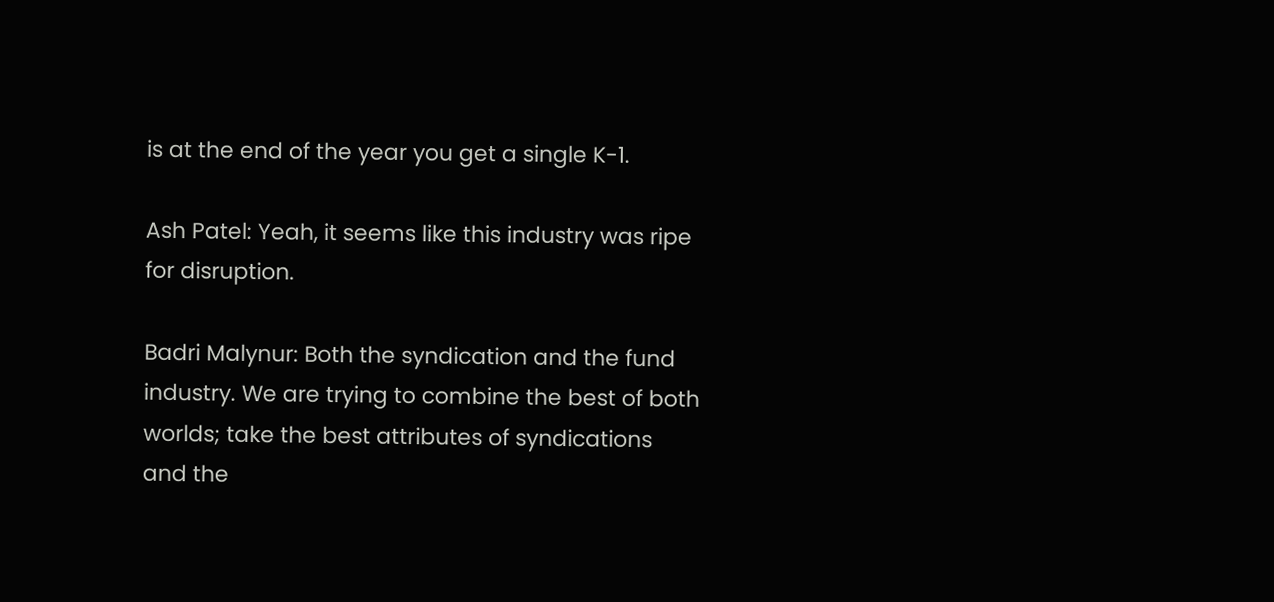is at the end of the year you get a single K-1.

Ash Patel: Yeah, it seems like this industry was ripe for disruption.

Badri Malynur: Both the syndication and the fund industry. We are trying to combine the best of both worlds; take the best attributes of syndications and the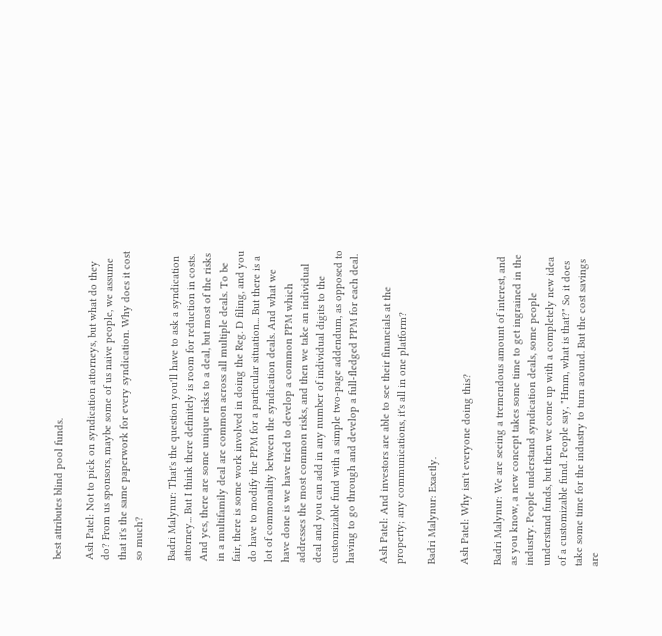best attributes blind pool funds.

Ash Patel: Not to pick on syndication attorneys, but what do they do? From us sponsors, maybe some of us naive people, we assume that it's the same paperwork for every syndication. Why does it cost so much?

Badri Malynur: That's the question you'll have to ask a syndication attorney... But I think there definitely is room for reduction in costs. And yes, there are some unique risks to a deal, but most of the risks in a multifamily deal are common across all multiple deals. To be fair, there is some work involved in doing the Reg. D filing, and you do have to modify the PPM for a particular situation... But there is a lot of commonality between the syndication deals. And what we have done is we have tried to develop a common PPM which addresses the most common risks, and then we take an individual deal and you can add in any number of individual digits to the customizable fund with a simple two-page addendum, as opposed to having to go through and develop a full-fledged PPM for each deal.

Ash Patel: And investors are able to see their financials at the property; any communications, it's all in one platform?

Badri Malynur: Exactly.

Ash Patel: Why isn't everyone doing this?

Badri Malynur: We are seeing a tremendous amount of interest, and as you know, a new concept takes some time to get ingrained in the industry. People understand syndication deals, some people understand funds, but then we come up with a completely new idea of a customizable fund. People say, "Hmm, what is that?" So it does take some time for the industry to turn around. But the cost savings are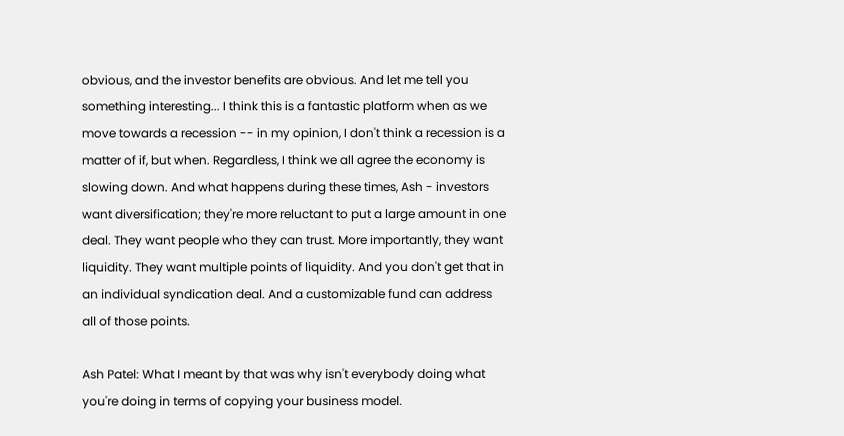obvious, and the investor benefits are obvious. And let me tell you something interesting... I think this is a fantastic platform when as we move towards a recession -- in my opinion, I don't think a recession is a matter of if, but when. Regardless, I think we all agree the economy is slowing down. And what happens during these times, Ash - investors want diversification; they're more reluctant to put a large amount in one deal. They want people who they can trust. More importantly, they want liquidity. They want multiple points of liquidity. And you don't get that in an individual syndication deal. And a customizable fund can address all of those points.

Ash Patel: What I meant by that was why isn't everybody doing what you're doing in terms of copying your business model.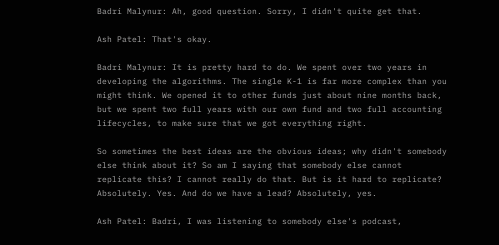Badri Malynur: Ah, good question. Sorry, I didn't quite get that.

Ash Patel: That's okay.

Badri Malynur: It is pretty hard to do. We spent over two years in developing the algorithms. The single K-1 is far more complex than you might think. We opened it to other funds just about nine months back, but we spent two full years with our own fund and two full accounting lifecycles, to make sure that we got everything right.

So sometimes the best ideas are the obvious ideas; why didn't somebody else think about it? So am I saying that somebody else cannot replicate this? I cannot really do that. But is it hard to replicate? Absolutely. Yes. And do we have a lead? Absolutely, yes.

Ash Patel: Badri, I was listening to somebody else's podcast,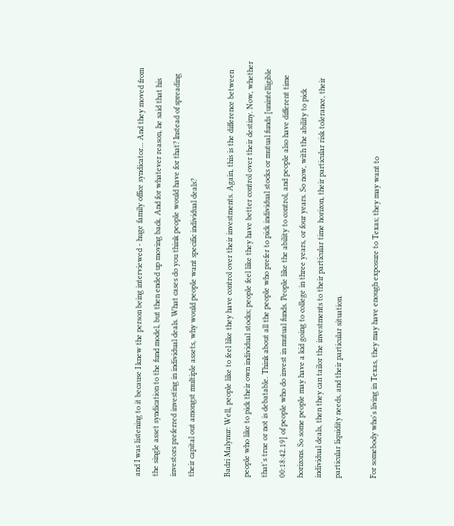and I was listening to it because I knew the person being interviewed - huge family office syndicator... And they moved from the single asset syndication to the fund model, but then ended up moving back. And for whatever reason, he said that his investors preferred investing in individual deals. What cases do you think people would have for that? Instead of spreading their capital out amongst multiple assets, why would people want specific individual deals?

Badri Malynur: Well, people like to feel like they have control over their investments. Again, this is the difference between people who like to pick their own individual stocks; people feel like they have better control over their destiny. Now, whether that's true or not is debatable. Think about all the people who prefer to pick individual stocks or mutual funds [unintelligible 00:18:42.19] of people who do invest in mutual funds. People like the ability to control, and people also have different time horizons. So some people may have a kid going to college in three years, or four years. So now, with the ability to pick individual deals, then they can tailor the investments to their particular time horizon, their particular risk tolerance, their particular liquidity needs, and their particular situation.

For somebody who's living in Texas, they may have enough exposure to Texas; they may want to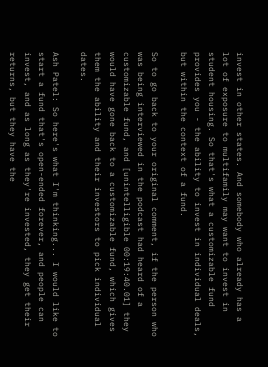invest in other states. And somebody who already has a lot of exposure to multifamily may want to invest in student housing. So that's what a customizable fund provides you - the ability to invest in individual deals, but within the context of a fund.

So to go back to your original comment, if the person who was being interviewed in the podcast had heard of a customizable fund, and [unintelligible 00:19:40.01] they would have gone back to a customizable fund, which gives them the ability and their investors to pick individual dates.

Ash Patel: So here's what I'm thinking... I would like to start a fund that's open-ended forever, and people can invest, and as long as they're invested, they get their returns, but they have the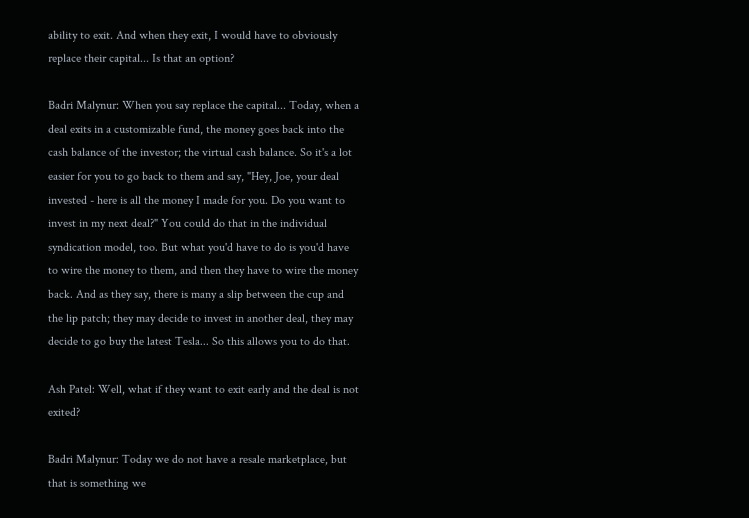ability to exit. And when they exit, I would have to obviously replace their capital... Is that an option?

Badri Malynur: When you say replace the capital... Today, when a deal exits in a customizable fund, the money goes back into the cash balance of the investor; the virtual cash balance. So it's a lot easier for you to go back to them and say, "Hey, Joe, your deal invested - here is all the money I made for you. Do you want to invest in my next deal?" You could do that in the individual syndication model, too. But what you'd have to do is you'd have to wire the money to them, and then they have to wire the money back. And as they say, there is many a slip between the cup and the lip patch; they may decide to invest in another deal, they may decide to go buy the latest Tesla... So this allows you to do that.

Ash Patel: Well, what if they want to exit early and the deal is not exited?

Badri Malynur: Today we do not have a resale marketplace, but that is something we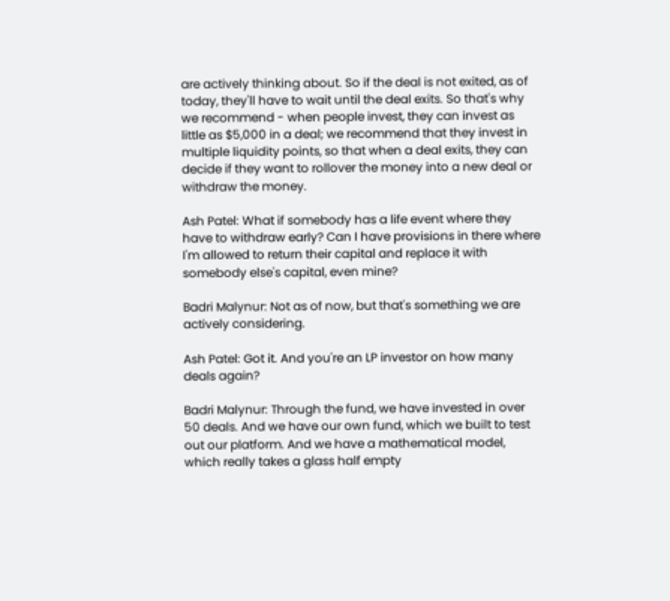are actively thinking about. So if the deal is not exited, as of today, they'll have to wait until the deal exits. So that's why we recommend - when people invest, they can invest as little as $5,000 in a deal; we recommend that they invest in multiple liquidity points, so that when a deal exits, they can decide if they want to rollover the money into a new deal or withdraw the money.

Ash Patel: What if somebody has a life event where they have to withdraw early? Can I have provisions in there where I'm allowed to return their capital and replace it with somebody else's capital, even mine?

Badri Malynur: Not as of now, but that's something we are actively considering.

Ash Patel: Got it. And you're an LP investor on how many deals again?

Badri Malynur: Through the fund, we have invested in over 50 deals. And we have our own fund, which we built to test out our platform. And we have a mathematical model, which really takes a glass half empty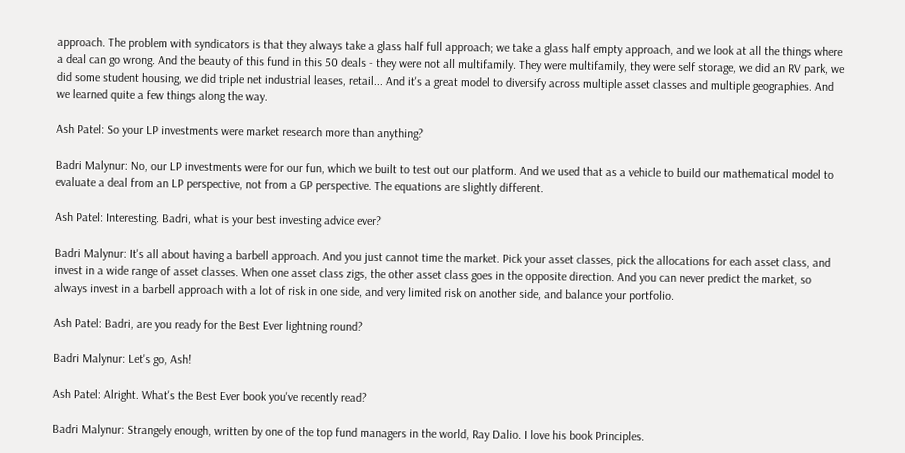approach. The problem with syndicators is that they always take a glass half full approach; we take a glass half empty approach, and we look at all the things where a deal can go wrong. And the beauty of this fund in this 50 deals - they were not all multifamily. They were multifamily, they were self storage, we did an RV park, we did some student housing, we did triple net industrial leases, retail... And it's a great model to diversify across multiple asset classes and multiple geographies. And we learned quite a few things along the way.

Ash Patel: So your LP investments were market research more than anything?

Badri Malynur: No, our LP investments were for our fun, which we built to test out our platform. And we used that as a vehicle to build our mathematical model to evaluate a deal from an LP perspective, not from a GP perspective. The equations are slightly different.

Ash Patel: Interesting. Badri, what is your best investing advice ever?

Badri Malynur: It's all about having a barbell approach. And you just cannot time the market. Pick your asset classes, pick the allocations for each asset class, and invest in a wide range of asset classes. When one asset class zigs, the other asset class goes in the opposite direction. And you can never predict the market, so always invest in a barbell approach with a lot of risk in one side, and very limited risk on another side, and balance your portfolio.

Ash Patel: Badri, are you ready for the Best Ever lightning round?

Badri Malynur: Let's go, Ash!

Ash Patel: Alright. What's the Best Ever book you've recently read?

Badri Malynur: Strangely enough, written by one of the top fund managers in the world, Ray Dalio. I love his book Principles.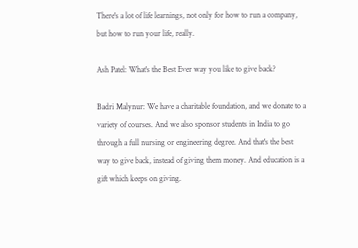There's a lot of life learnings, not only for how to run a company, but how to run your life, really.

Ash Patel: What's the Best Ever way you like to give back?

Badri Malynur: We have a charitable foundation, and we donate to a variety of courses. And we also sponsor students in India to go through a full nursing or engineering degree. And that's the best way to give back, instead of giving them money. And education is a gift which keeps on giving.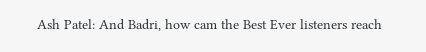Ash Patel: And Badri, how cam the Best Ever listeners reach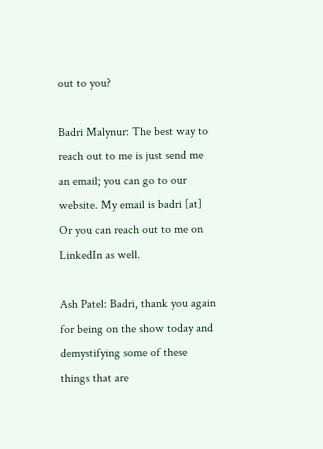out to you?

Badri Malynur: The best way to reach out to me is just send me an email; you can go to our website. My email is badri [at] Or you can reach out to me on LinkedIn as well.

Ash Patel: Badri, thank you again for being on the show today and demystifying some of these things that are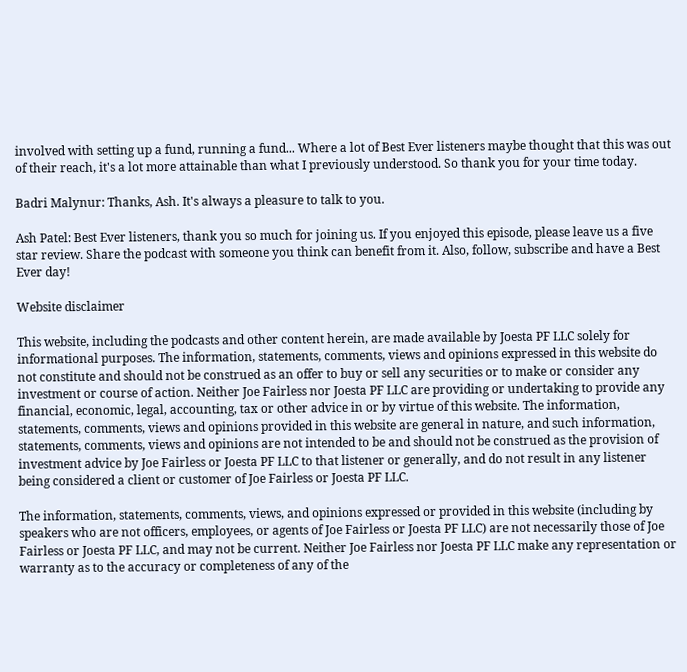involved with setting up a fund, running a fund... Where a lot of Best Ever listeners maybe thought that this was out of their reach, it's a lot more attainable than what I previously understood. So thank you for your time today.

Badri Malynur: Thanks, Ash. It's always a pleasure to talk to you.

Ash Patel: Best Ever listeners, thank you so much for joining us. If you enjoyed this episode, please leave us a five star review. Share the podcast with someone you think can benefit from it. Also, follow, subscribe and have a Best Ever day!

Website disclaimer

This website, including the podcasts and other content herein, are made available by Joesta PF LLC solely for informational purposes. The information, statements, comments, views and opinions expressed in this website do not constitute and should not be construed as an offer to buy or sell any securities or to make or consider any investment or course of action. Neither Joe Fairless nor Joesta PF LLC are providing or undertaking to provide any financial, economic, legal, accounting, tax or other advice in or by virtue of this website. The information, statements, comments, views and opinions provided in this website are general in nature, and such information, statements, comments, views and opinions are not intended to be and should not be construed as the provision of investment advice by Joe Fairless or Joesta PF LLC to that listener or generally, and do not result in any listener being considered a client or customer of Joe Fairless or Joesta PF LLC.

The information, statements, comments, views, and opinions expressed or provided in this website (including by speakers who are not officers, employees, or agents of Joe Fairless or Joesta PF LLC) are not necessarily those of Joe Fairless or Joesta PF LLC, and may not be current. Neither Joe Fairless nor Joesta PF LLC make any representation or warranty as to the accuracy or completeness of any of the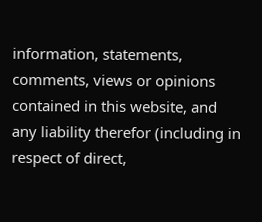information, statements, comments, views or opinions contained in this website, and any liability therefor (including in respect of direct,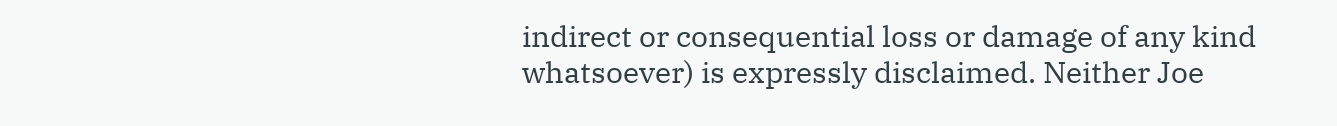indirect or consequential loss or damage of any kind whatsoever) is expressly disclaimed. Neither Joe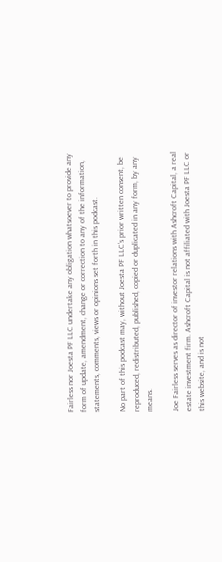Fairless nor Joesta PF LLC undertake any obligation whatsoever to provide any form of update, amendment, change or correction to any of the information, statements, comments, views or opinions set forth in this podcast.

No part of this podcast may, without Joesta PF LLC’s prior written consent, be reproduced, redistributed, published, copied or duplicated in any form, by any means.

Joe Fairless serves as director of investor relations with Ashcroft Capital, a real estate investment firm. Ashcroft Capital is not affiliated with Joesta PF LLC or this website, and is not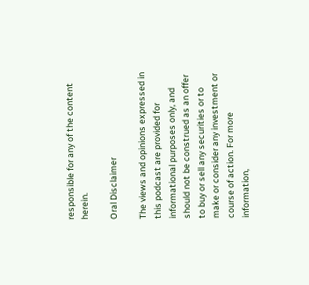responsible for any of the content herein.

Oral Disclaimer

The views and opinions expressed in this podcast are provided for informational purposes only, and should not be construed as an offer to buy or sell any securities or to make or consider any investment or course of action. For more information,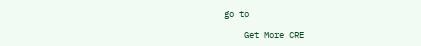go to

    Get More CRE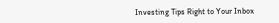Investing Tips Right to Your Inbox